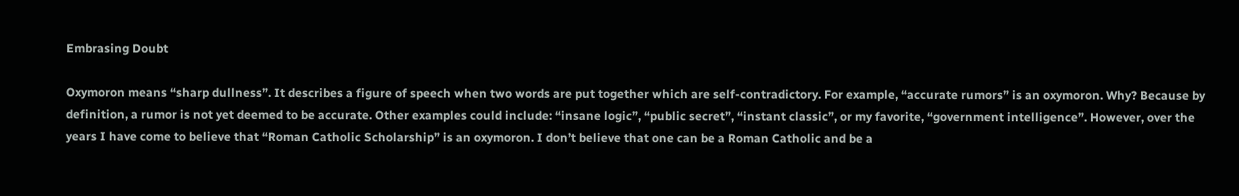Embrasing Doubt

Oxymoron means “sharp dullness”. It describes a figure of speech when two words are put together which are self-contradictory. For example, “accurate rumors” is an oxymoron. Why? Because by definition, a rumor is not yet deemed to be accurate. Other examples could include: “insane logic”, “public secret”, “instant classic”, or my favorite, “government intelligence”. However, over the years I have come to believe that “Roman Catholic Scholarship” is an oxymoron. I don’t believe that one can be a Roman Catholic and be a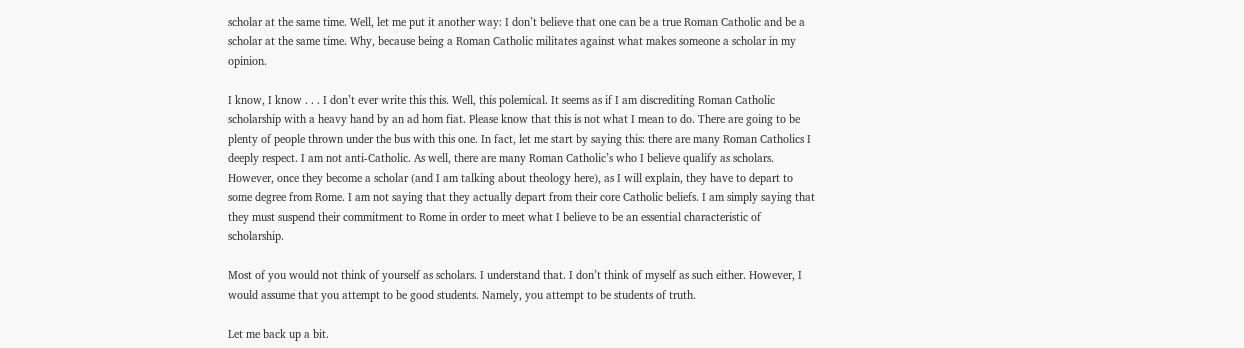scholar at the same time. Well, let me put it another way: I don’t believe that one can be a true Roman Catholic and be a scholar at the same time. Why, because being a Roman Catholic militates against what makes someone a scholar in my opinion.

I know, I know . . . I don’t ever write this this. Well, this polemical. It seems as if I am discrediting Roman Catholic scholarship with a heavy hand by an ad hom fiat. Please know that this is not what I mean to do. There are going to be plenty of people thrown under the bus with this one. In fact, let me start by saying this: there are many Roman Catholics I deeply respect. I am not anti-Catholic. As well, there are many Roman Catholic’s who I believe qualify as scholars. However, once they become a scholar (and I am talking about theology here), as I will explain, they have to depart to some degree from Rome. I am not saying that they actually depart from their core Catholic beliefs. I am simply saying that they must suspend their commitment to Rome in order to meet what I believe to be an essential characteristic of scholarship.

Most of you would not think of yourself as scholars. I understand that. I don’t think of myself as such either. However, I would assume that you attempt to be good students. Namely, you attempt to be students of truth.

Let me back up a bit.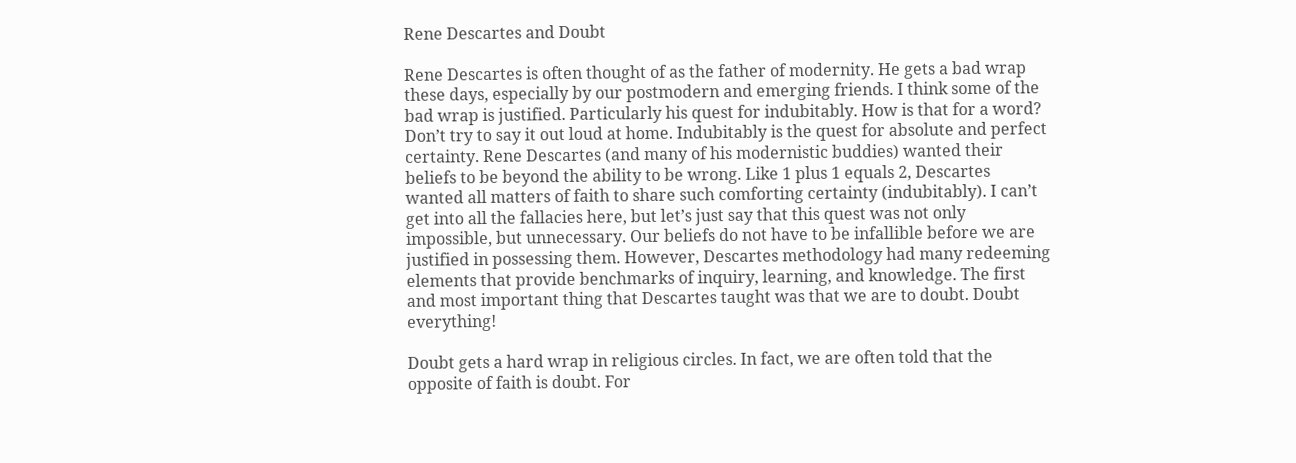Rene Descartes and Doubt

Rene Descartes is often thought of as the father of modernity. He gets a bad wrap these days, especially by our postmodern and emerging friends. I think some of the bad wrap is justified. Particularly his quest for indubitably. How is that for a word? Don’t try to say it out loud at home. Indubitably is the quest for absolute and perfect certainty. Rene Descartes (and many of his modernistic buddies) wanted their beliefs to be beyond the ability to be wrong. Like 1 plus 1 equals 2, Descartes wanted all matters of faith to share such comforting certainty (indubitably). I can’t get into all the fallacies here, but let’s just say that this quest was not only impossible, but unnecessary. Our beliefs do not have to be infallible before we are justified in possessing them. However, Descartes methodology had many redeeming elements that provide benchmarks of inquiry, learning, and knowledge. The first and most important thing that Descartes taught was that we are to doubt. Doubt everything!

Doubt gets a hard wrap in religious circles. In fact, we are often told that the opposite of faith is doubt. For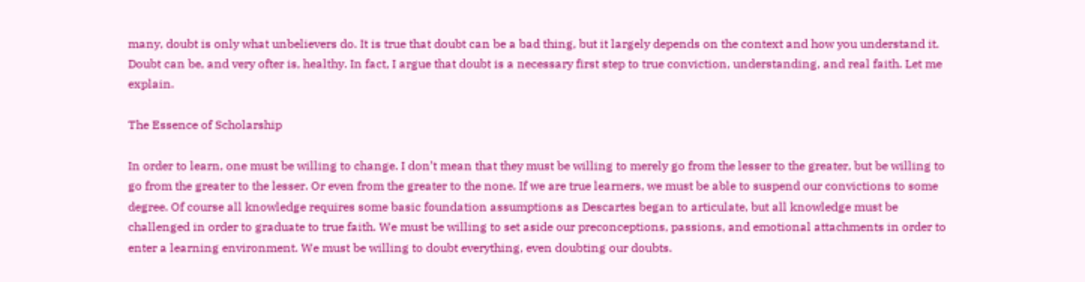many, doubt is only what unbelievers do. It is true that doubt can be a bad thing, but it largely depends on the context and how you understand it. Doubt can be, and very ofter is, healthy. In fact, I argue that doubt is a necessary first step to true conviction, understanding, and real faith. Let me explain.

The Essence of Scholarship

In order to learn, one must be willing to change. I don’t mean that they must be willing to merely go from the lesser to the greater, but be willing to go from the greater to the lesser. Or even from the greater to the none. If we are true learners, we must be able to suspend our convictions to some degree. Of course all knowledge requires some basic foundation assumptions as Descartes began to articulate, but all knowledge must be challenged in order to graduate to true faith. We must be willing to set aside our preconceptions, passions, and emotional attachments in order to enter a learning environment. We must be willing to doubt everything, even doubting our doubts.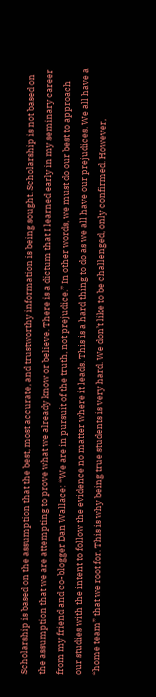Scholarship is based on the assumption that the best, most accurate, and trustworthy information is being sought. Scholarship is not based on the assumption that we are attempting to prove what we already know or believe. There is a dictum that I learned early in my seminary career from my friend and co-blogger Dan Wallace: “We are in pursuit of the truth, not prejudice.” In other words, we must do our best to approach our studies with the intent to follow the evidence no matter where it leads. This is a hard thing to do as we all have our prejudices. We all have a “home team” that we root for. This is why being true students is very hard. We don’t like to be challenged, only confirmed. However,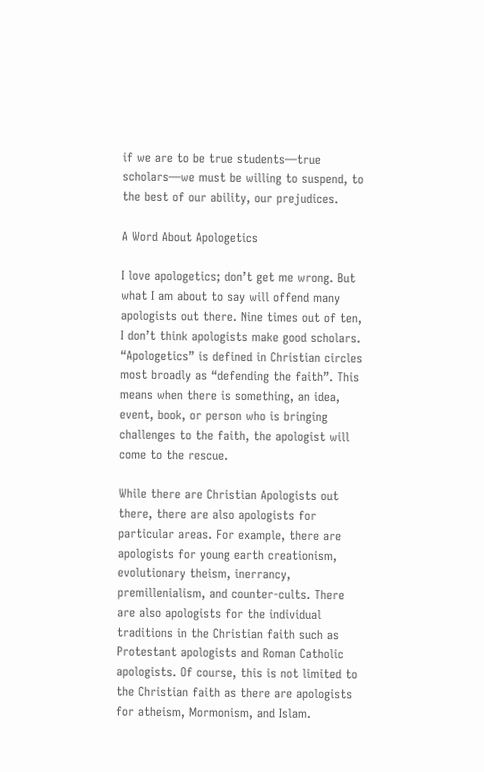if we are to be true students—true scholars—we must be willing to suspend, to the best of our ability, our prejudices.

A Word About Apologetics

I love apologetics; don’t get me wrong. But what I am about to say will offend many apologists out there. Nine times out of ten, I don’t think apologists make good scholars. “Apologetics” is defined in Christian circles most broadly as “defending the faith”. This means when there is something, an idea, event, book, or person who is bringing challenges to the faith, the apologist will come to the rescue.

While there are Christian Apologists out there, there are also apologists for particular areas. For example, there are apologists for young earth creationism, evolutionary theism, inerrancy, premillenialism, and counter-cults. There are also apologists for the individual traditions in the Christian faith such as Protestant apologists and Roman Catholic apologists. Of course, this is not limited to the Christian faith as there are apologists for atheism, Mormonism, and Islam.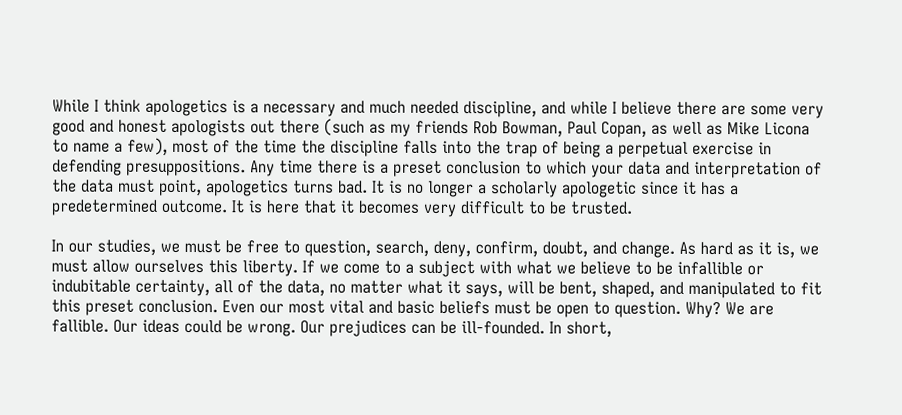While I think apologetics is a necessary and much needed discipline, and while I believe there are some very good and honest apologists out there (such as my friends Rob Bowman, Paul Copan, as well as Mike Licona to name a few), most of the time the discipline falls into the trap of being a perpetual exercise in defending presuppositions. Any time there is a preset conclusion to which your data and interpretation of the data must point, apologetics turns bad. It is no longer a scholarly apologetic since it has a predetermined outcome. It is here that it becomes very difficult to be trusted.

In our studies, we must be free to question, search, deny, confirm, doubt, and change. As hard as it is, we must allow ourselves this liberty. If we come to a subject with what we believe to be infallible or indubitable certainty, all of the data, no matter what it says, will be bent, shaped, and manipulated to fit this preset conclusion. Even our most vital and basic beliefs must be open to question. Why? We are fallible. Our ideas could be wrong. Our prejudices can be ill-founded. In short,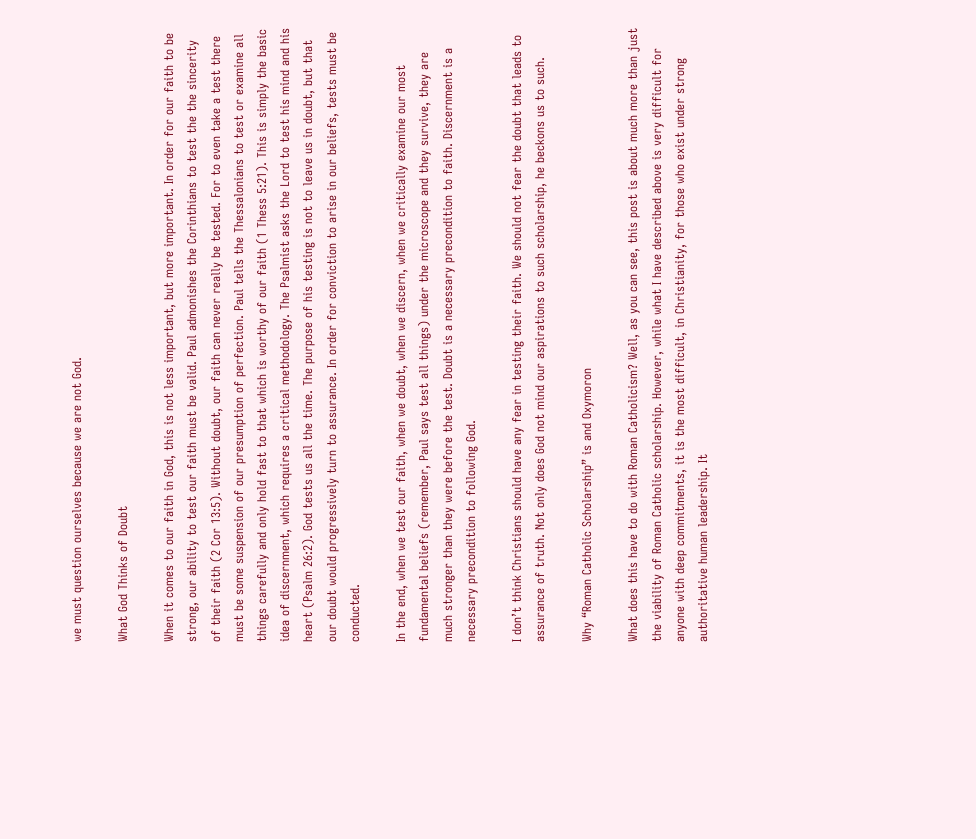we must question ourselves because we are not God.

What God Thinks of Doubt

When it comes to our faith in God, this is not less important, but more important. In order for our faith to be strong, our ability to test our faith must be valid. Paul admonishes the Corinthians to test the the sincerity of their faith (2 Cor 13:5). Without doubt, our faith can never really be tested. For to even take a test there must be some suspension of our presumption of perfection. Paul tells the Thessalonians to test or examine all things carefully and only hold fast to that which is worthy of our faith (1 Thess 5:21). This is simply the basic idea of discernment, which requires a critical methodology. The Psalmist asks the Lord to test his mind and his heart (Psalm 26:2). God tests us all the time. The purpose of his testing is not to leave us in doubt, but that our doubt would progressively turn to assurance. In order for conviction to arise in our beliefs, tests must be conducted.

In the end, when we test our faith, when we doubt, when we discern, when we critically examine our most fundamental beliefs (remember, Paul says test all things) under the microscope and they survive, they are much stronger than they were before the test. Doubt is a necessary precondition to faith. Discernment is a necessary precondition to following God.

I don’t think Christians should have any fear in testing their faith. We should not fear the doubt that leads to assurance of truth. Not only does God not mind our aspirations to such scholarship, he beckons us to such.

Why “Roman Catholic Scholarship” is and Oxymoron

What does this have to do with Roman Catholicism? Well, as you can see, this post is about much more than just the viability of Roman Catholic scholarship. However, while what I have described above is very difficult for anyone with deep commitments, it is the most difficult, in Christianity, for those who exist under strong authoritative human leadership. It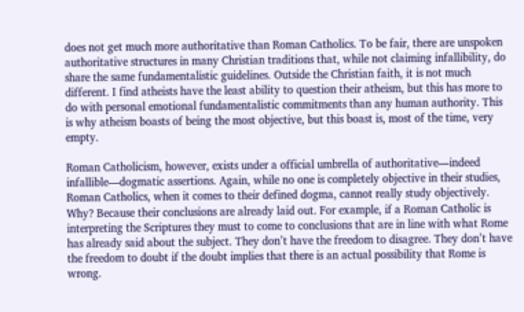does not get much more authoritative than Roman Catholics. To be fair, there are unspoken authoritative structures in many Christian traditions that, while not claiming infallibility, do share the same fundamentalistic guidelines. Outside the Christian faith, it is not much different. I find atheists have the least ability to question their atheism, but this has more to do with personal emotional fundamentalistic commitments than any human authority. This is why atheism boasts of being the most objective, but this boast is, most of the time, very empty.

Roman Catholicism, however, exists under a official umbrella of authoritative—indeed infallible—dogmatic assertions. Again, while no one is completely objective in their studies, Roman Catholics, when it comes to their defined dogma, cannot really study objectively. Why? Because their conclusions are already laid out. For example, if a Roman Catholic is interpreting the Scriptures they must to come to conclusions that are in line with what Rome has already said about the subject. They don’t have the freedom to disagree. They don’t have the freedom to doubt if the doubt implies that there is an actual possibility that Rome is wrong.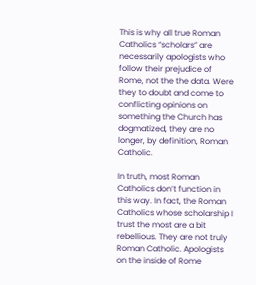This is why all true Roman Catholics “scholars” are necessarily apologists who follow their prejudice of Rome, not the the data. Were they to doubt and come to conflicting opinions on something the Church has dogmatized, they are no longer, by definition, Roman Catholic.

In truth, most Roman Catholics don’t function in this way. In fact, the Roman Catholics whose scholarship I trust the most are a bit rebellious. They are not truly Roman Catholic. Apologists on the inside of Rome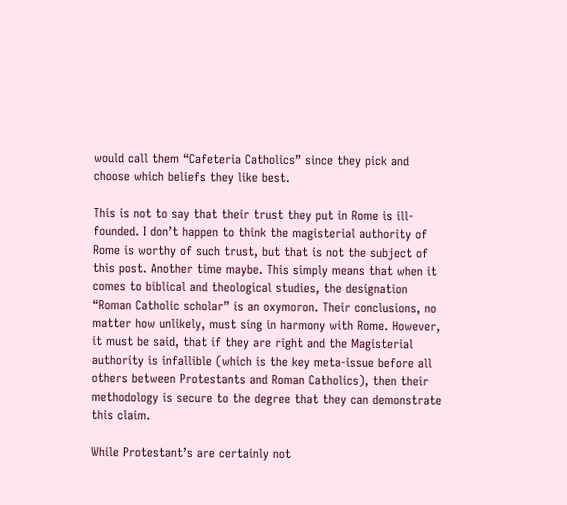would call them “Cafeteria Catholics” since they pick and choose which beliefs they like best.

This is not to say that their trust they put in Rome is ill-founded. I don’t happen to think the magisterial authority of Rome is worthy of such trust, but that is not the subject of this post. Another time maybe. This simply means that when it comes to biblical and theological studies, the designation “Roman Catholic scholar” is an oxymoron. Their conclusions, no matter how unlikely, must sing in harmony with Rome. However, it must be said, that if they are right and the Magisterial authority is infallible (which is the key meta-issue before all others between Protestants and Roman Catholics), then their methodology is secure to the degree that they can demonstrate this claim.

While Protestant’s are certainly not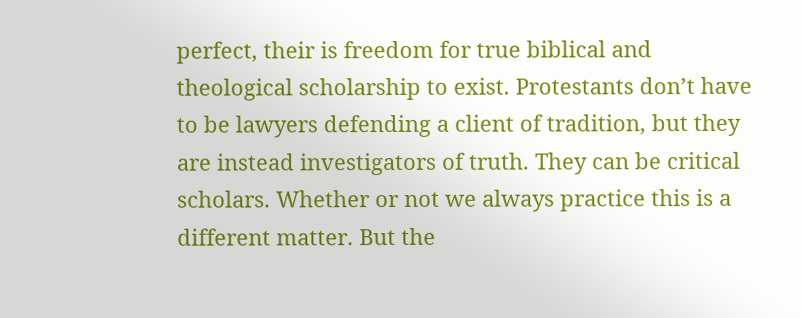perfect, their is freedom for true biblical and theological scholarship to exist. Protestants don’t have to be lawyers defending a client of tradition, but they are instead investigators of truth. They can be critical scholars. Whether or not we always practice this is a different matter. But the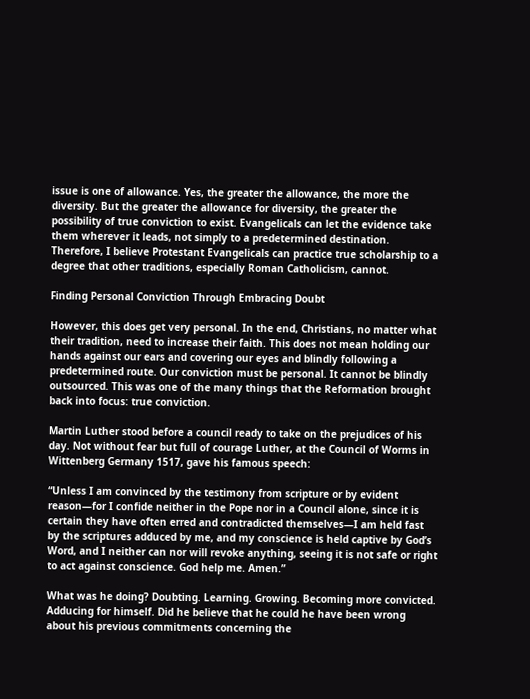issue is one of allowance. Yes, the greater the allowance, the more the diversity. But the greater the allowance for diversity, the greater the possibility of true conviction to exist. Evangelicals can let the evidence take them wherever it leads, not simply to a predetermined destination. Therefore, I believe Protestant Evangelicals can practice true scholarship to a degree that other traditions, especially Roman Catholicism, cannot.

Finding Personal Conviction Through Embracing Doubt

However, this does get very personal. In the end, Christians, no matter what their tradition, need to increase their faith. This does not mean holding our hands against our ears and covering our eyes and blindly following a predetermined route. Our conviction must be personal. It cannot be blindly outsourced. This was one of the many things that the Reformation brought back into focus: true conviction.

Martin Luther stood before a council ready to take on the prejudices of his day. Not without fear but full of courage Luther, at the Council of Worms in Wittenberg Germany 1517, gave his famous speech:

“Unless I am convinced by the testimony from scripture or by evident reason—for I confide neither in the Pope nor in a Council alone, since it is certain they have often erred and contradicted themselves—I am held fast by the scriptures adduced by me, and my conscience is held captive by God’s Word, and I neither can nor will revoke anything, seeing it is not safe or right to act against conscience. God help me. Amen.”

What was he doing? Doubting. Learning. Growing. Becoming more convicted. Adducing for himself. Did he believe that he could he have been wrong about his previous commitments concerning the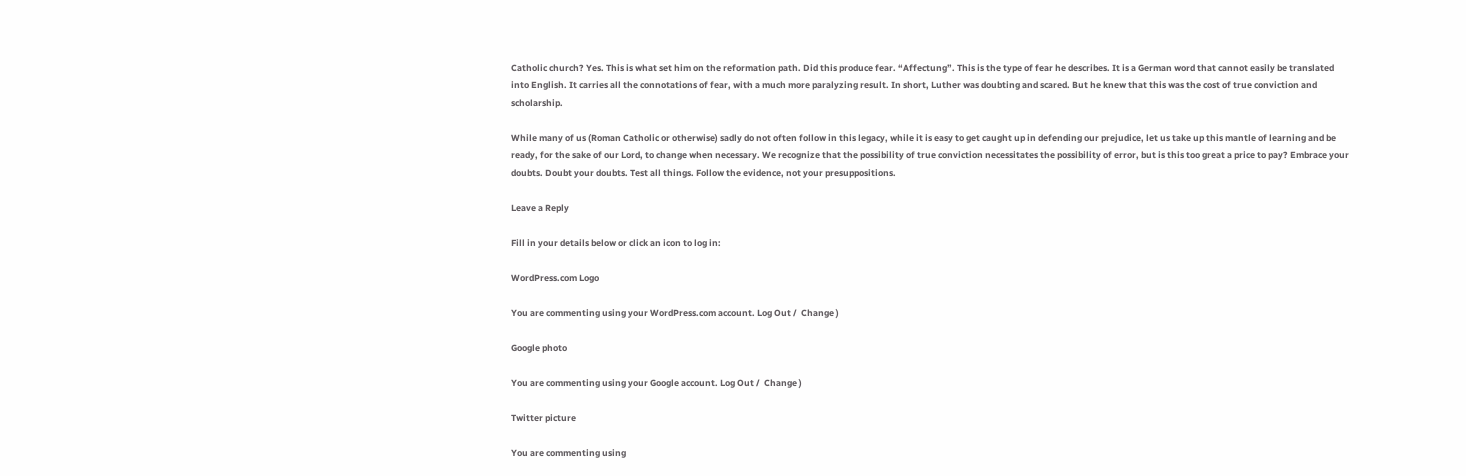Catholic church? Yes. This is what set him on the reformation path. Did this produce fear. “Affectung”. This is the type of fear he describes. It is a German word that cannot easily be translated into English. It carries all the connotations of fear, with a much more paralyzing result. In short, Luther was doubting and scared. But he knew that this was the cost of true conviction and scholarship.

While many of us (Roman Catholic or otherwise) sadly do not often follow in this legacy, while it is easy to get caught up in defending our prejudice, let us take up this mantle of learning and be ready, for the sake of our Lord, to change when necessary. We recognize that the possibility of true conviction necessitates the possibility of error, but is this too great a price to pay? Embrace your doubts. Doubt your doubts. Test all things. Follow the evidence, not your presuppositions.

Leave a Reply

Fill in your details below or click an icon to log in:

WordPress.com Logo

You are commenting using your WordPress.com account. Log Out /  Change )

Google photo

You are commenting using your Google account. Log Out /  Change )

Twitter picture

You are commenting using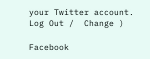your Twitter account. Log Out /  Change )

Facebook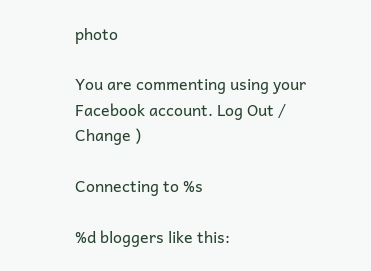photo

You are commenting using your Facebook account. Log Out /  Change )

Connecting to %s

%d bloggers like this: